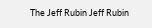The Jeff Rubin Jeff Rubin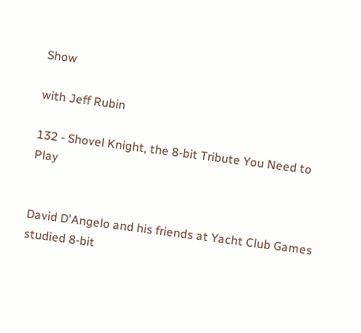Show

with Jeff Rubin

132 - Shovel Knight, the 8-bit Tribute You Need to Play


David D'Angelo and his friends at Yacht Club Games studied 8-bit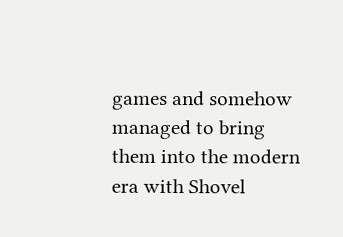games and somehow managed to bring them into the modern era with Shovel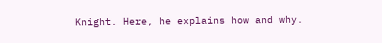Knight. Here, he explains how and why.